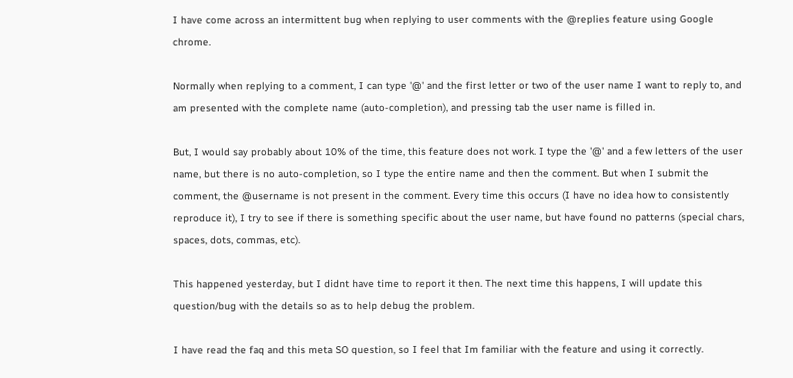I have come across an intermittent bug when replying to user comments with the @replies feature using Google chrome.

Normally when replying to a comment, I can type '@' and the first letter or two of the user name I want to reply to, and am presented with the complete name (auto-completion), and pressing tab the user name is filled in.

But, I would say probably about 10% of the time, this feature does not work. I type the '@' and a few letters of the user name, but there is no auto-completion, so I type the entire name and then the comment. But when I submit the comment, the @username is not present in the comment. Every time this occurs (I have no idea how to consistently reproduce it), I try to see if there is something specific about the user name, but have found no patterns (special chars, spaces, dots, commas, etc).

This happened yesterday, but I didnt have time to report it then. The next time this happens, I will update this question/bug with the details so as to help debug the problem.

I have read the faq and this meta SO question, so I feel that Im familiar with the feature and using it correctly.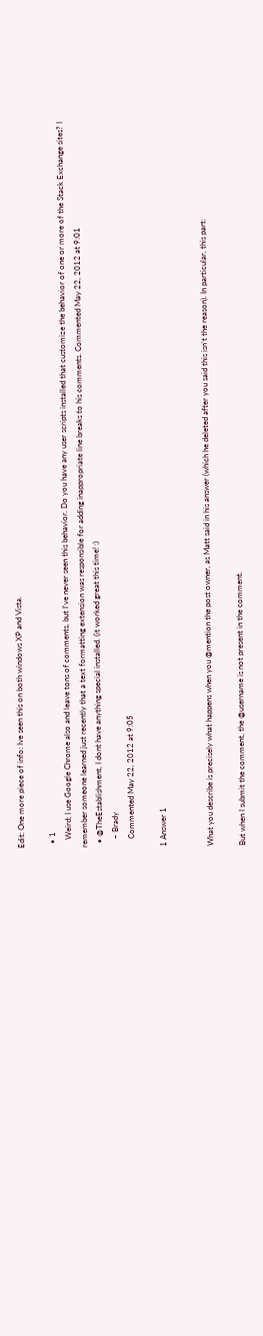Edit: One more piece of info: Ive seen this on both windows XP and Vista.

  • 1
    Weird; I use Google Chrome also and leave tons of comments, but I've never seen this behavior. Do you have any user scripts installed that customize the behavior of one or more of the Stack Exchange sites? I remember someone learned just recently that a text formatting extension was responsible for adding inappropriate line breaks to his comments. Commented May 22, 2012 at 9:01
  • @TheEstablishment, I dont have anything special installed. (it worked great this time! :)
    – Brady
    Commented May 22, 2012 at 9:05

1 Answer 1


What you describe is precisely what happens when you @mention the post owner, as Matt said in his answer (which he deleted after you said this isn't the reason). In particular, this part:

But when I submit the comment, the @username is not present in the comment.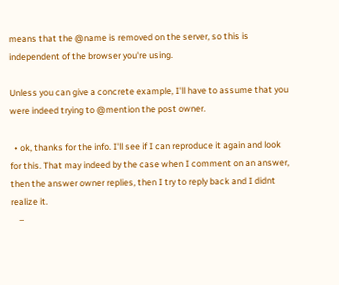means that the @name is removed on the server, so this is independent of the browser you're using.

Unless you can give a concrete example, I'll have to assume that you were indeed trying to @mention the post owner.

  • ok, thanks for the info. I'll see if I can reproduce it again and look for this. That may indeed by the case when I comment on an answer, then the answer owner replies, then I try to reply back and I didnt realize it.
    –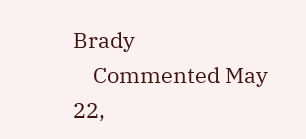Brady
    Commented May 22,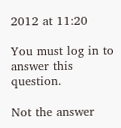2012 at 11:20

You must log in to answer this question.

Not the answer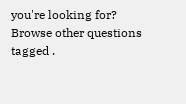you're looking for? Browse other questions tagged .